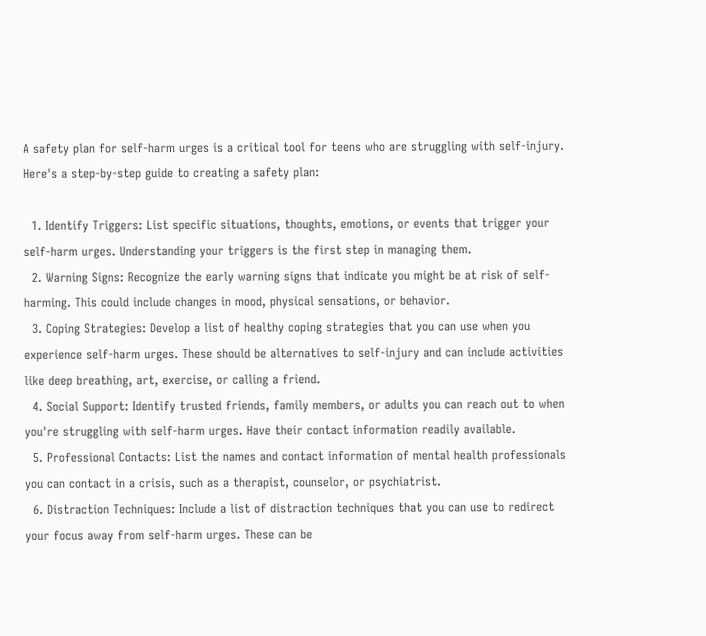A safety plan for self-harm urges is a critical tool for teens who are struggling with self-injury. Here's a step-by-step guide to creating a safety plan:

  1. Identify Triggers: List specific situations, thoughts, emotions, or events that trigger your self-harm urges. Understanding your triggers is the first step in managing them.
  2. Warning Signs: Recognize the early warning signs that indicate you might be at risk of self-harming. This could include changes in mood, physical sensations, or behavior.
  3. Coping Strategies: Develop a list of healthy coping strategies that you can use when you experience self-harm urges. These should be alternatives to self-injury and can include activities like deep breathing, art, exercise, or calling a friend.
  4. Social Support: Identify trusted friends, family members, or adults you can reach out to when you're struggling with self-harm urges. Have their contact information readily available.
  5. Professional Contacts: List the names and contact information of mental health professionals you can contact in a crisis, such as a therapist, counselor, or psychiatrist.
  6. Distraction Techniques: Include a list of distraction techniques that you can use to redirect your focus away from self-harm urges. These can be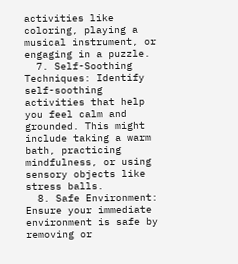activities like coloring, playing a musical instrument, or engaging in a puzzle.
  7. Self-Soothing Techniques: Identify self-soothing activities that help you feel calm and grounded. This might include taking a warm bath, practicing mindfulness, or using sensory objects like stress balls.
  8. Safe Environment: Ensure your immediate environment is safe by removing or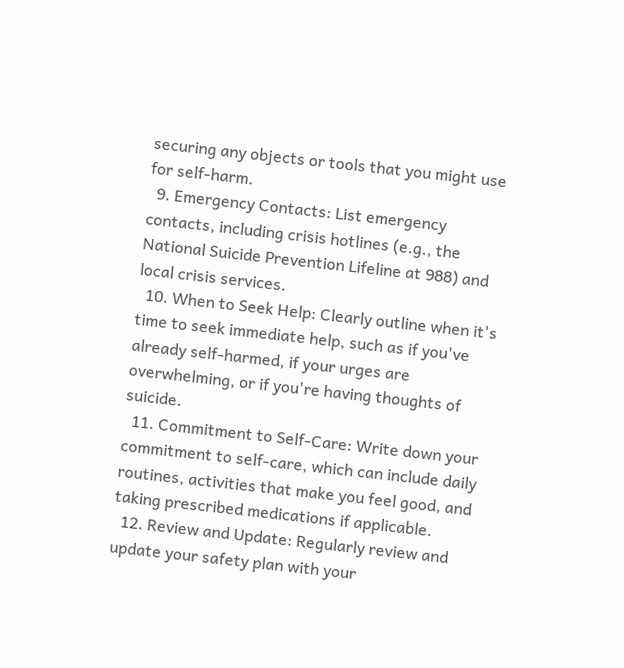securing any objects or tools that you might use for self-harm.
  9. Emergency Contacts: List emergency contacts, including crisis hotlines (e.g., the National Suicide Prevention Lifeline at 988) and local crisis services.
  10. When to Seek Help: Clearly outline when it's time to seek immediate help, such as if you've already self-harmed, if your urges are overwhelming, or if you're having thoughts of suicide.
  11. Commitment to Self-Care: Write down your commitment to self-care, which can include daily routines, activities that make you feel good, and taking prescribed medications if applicable.
  12. Review and Update: Regularly review and update your safety plan with your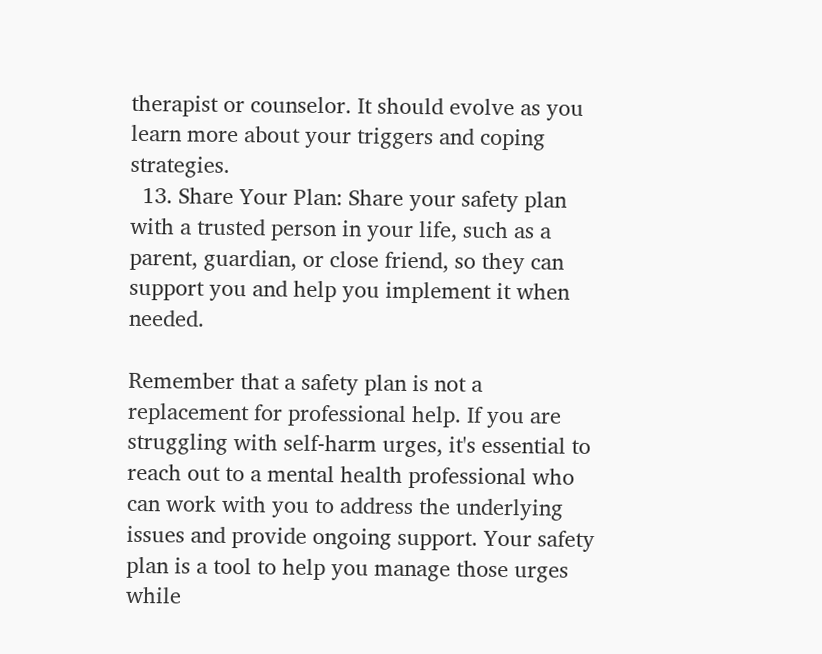therapist or counselor. It should evolve as you learn more about your triggers and coping strategies.
  13. Share Your Plan: Share your safety plan with a trusted person in your life, such as a parent, guardian, or close friend, so they can support you and help you implement it when needed.

Remember that a safety plan is not a replacement for professional help. If you are struggling with self-harm urges, it's essential to reach out to a mental health professional who can work with you to address the underlying issues and provide ongoing support. Your safety plan is a tool to help you manage those urges while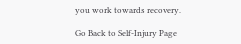you work towards recovery.

Go Back to Self-Injury Page